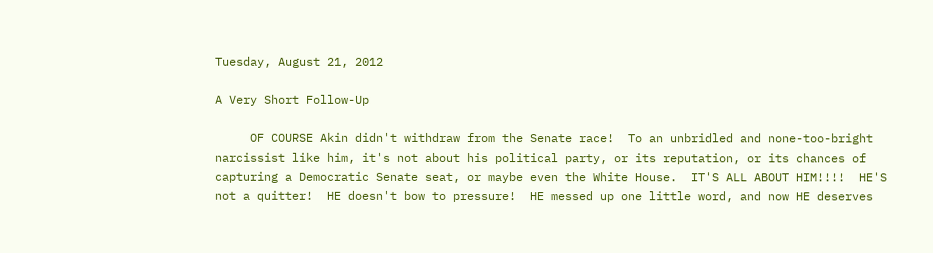Tuesday, August 21, 2012

A Very Short Follow-Up

     OF COURSE Akin didn't withdraw from the Senate race!  To an unbridled and none-too-bright narcissist like him, it's not about his political party, or its reputation, or its chances of capturing a Democratic Senate seat, or maybe even the White House.  IT'S ALL ABOUT HIM!!!!  HE'S not a quitter!  HE doesn't bow to pressure!  HE messed up one little word, and now HE deserves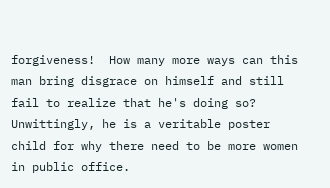forgiveness!  How many more ways can this man bring disgrace on himself and still fail to realize that he's doing so?  Unwittingly, he is a veritable poster child for why there need to be more women in public office.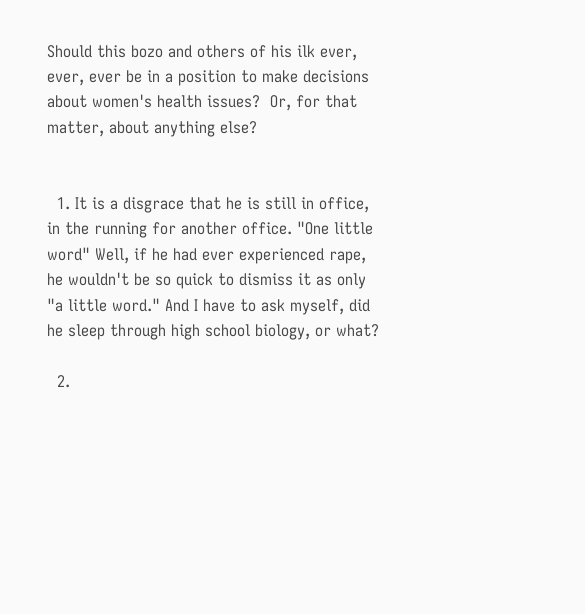Should this bozo and others of his ilk ever, ever, ever be in a position to make decisions about women's health issues?  Or, for that matter, about anything else?


  1. It is a disgrace that he is still in office, in the running for another office. "One little word" Well, if he had ever experienced rape, he wouldn't be so quick to dismiss it as only "a little word." And I have to ask myself, did he sleep through high school biology, or what?

  2.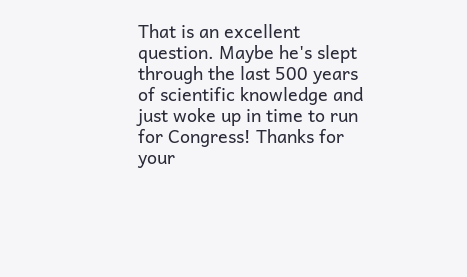That is an excellent question. Maybe he's slept through the last 500 years of scientific knowledge and just woke up in time to run for Congress! Thanks for your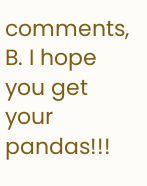comments, B. I hope you get your pandas!!!